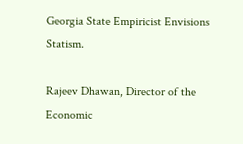Georgia State Empiricist Envisions Statism.

Rajeev Dhawan, Director of the Economic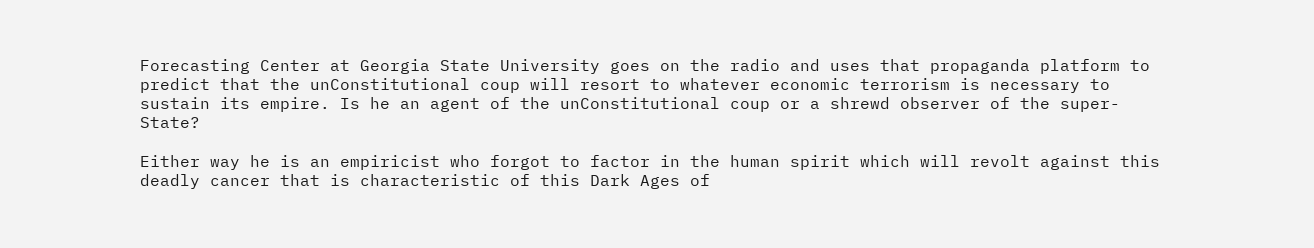Forecasting Center at Georgia State University goes on the radio and uses that propaganda platform to predict that the unConstitutional coup will resort to whatever economic terrorism is necessary to sustain its empire. Is he an agent of the unConstitutional coup or a shrewd observer of the super-State?

Either way he is an empiricist who forgot to factor in the human spirit which will revolt against this deadly cancer that is characteristic of this Dark Ages of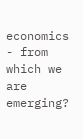economics - from which we are emerging?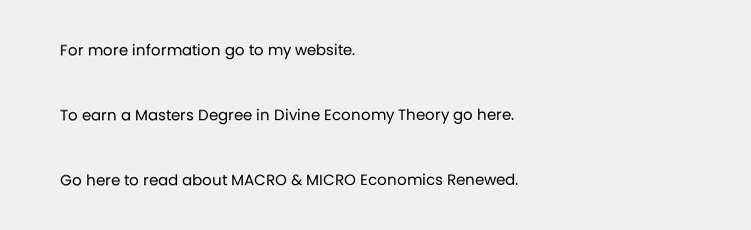For more information go to my website.

To earn a Masters Degree in Divine Economy Theory go here.

Go here to read about MACRO & MICRO Economics Renewed.